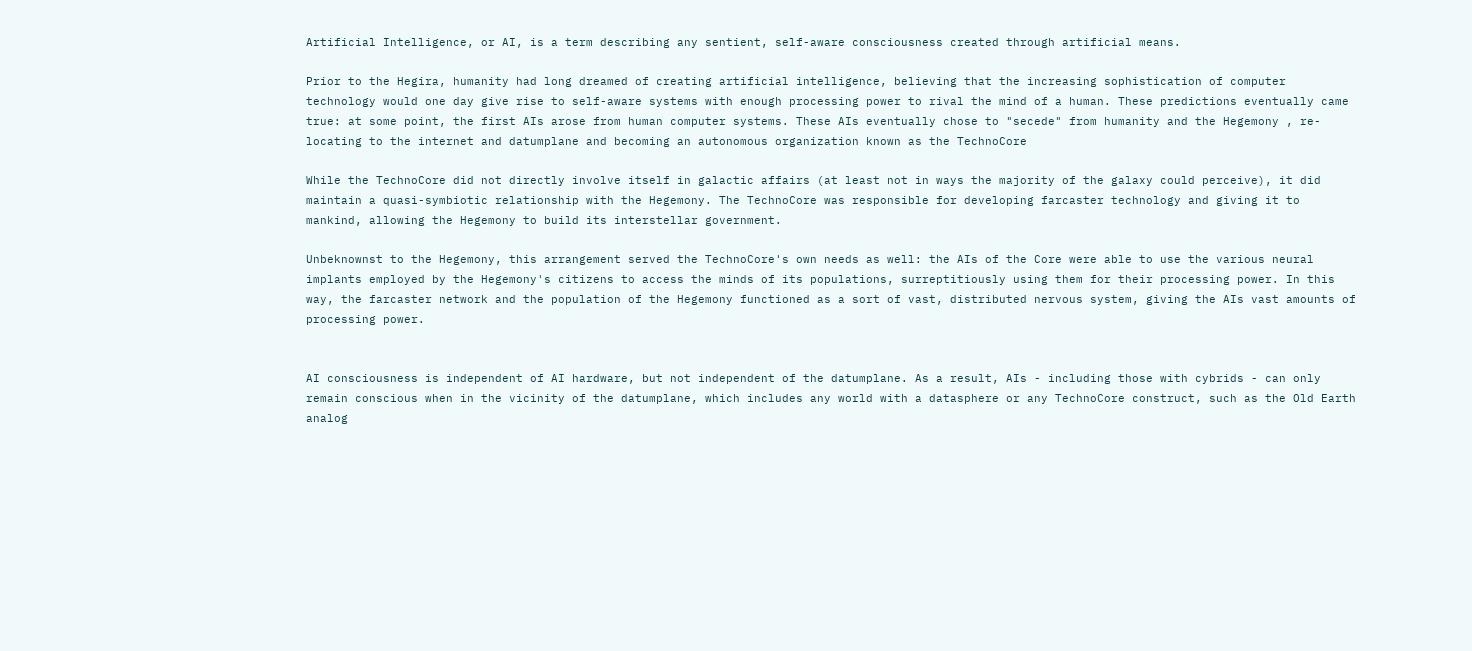Artificial Intelligence, or AI, is a term describing any sentient, self-aware consciousness created through artificial means.

Prior to the Hegira, humanity had long dreamed of creating artificial intelligence, believing that the increasing sophistication of computer technology would one day give rise to self-aware systems with enough processing power to rival the mind of a human. These predictions eventually came true: at some point, the first AIs arose from human computer systems. These AIs eventually chose to "secede" from humanity and the Hegemony , re-locating to the internet and datumplane and becoming an autonomous organization known as the TechnoCore

While the TechnoCore did not directly involve itself in galactic affairs (at least not in ways the majority of the galaxy could perceive), it did maintain a quasi-symbiotic relationship with the Hegemony. The TechnoCore was responsible for developing farcaster technology and giving it to mankind, allowing the Hegemony to build its interstellar government.

Unbeknownst to the Hegemony, this arrangement served the TechnoCore's own needs as well: the AIs of the Core were able to use the various neural implants employed by the Hegemony's citizens to access the minds of its populations, surreptitiously using them for their processing power. In this way, the farcaster network and the population of the Hegemony functioned as a sort of vast, distributed nervous system, giving the AIs vast amounts of processing power.


AI consciousness is independent of AI hardware, but not independent of the datumplane. As a result, AIs - including those with cybrids - can only remain conscious when in the vicinity of the datumplane, which includes any world with a datasphere or any TechnoCore construct, such as the Old Earth analog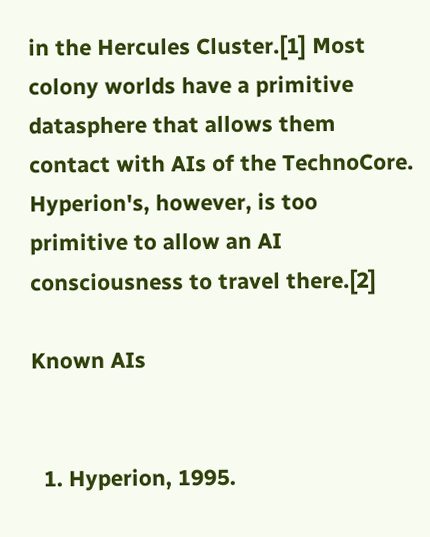in the Hercules Cluster.[1] Most colony worlds have a primitive datasphere that allows them contact with AIs of the TechnoCore. Hyperion's, however, is too primitive to allow an AI consciousness to travel there.[2]

Known AIs


  1. Hyperion, 1995.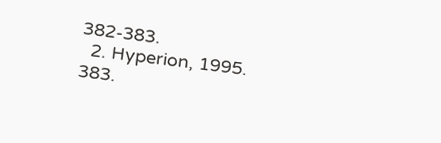382-383.
  2. Hyperion, 1995. 383.